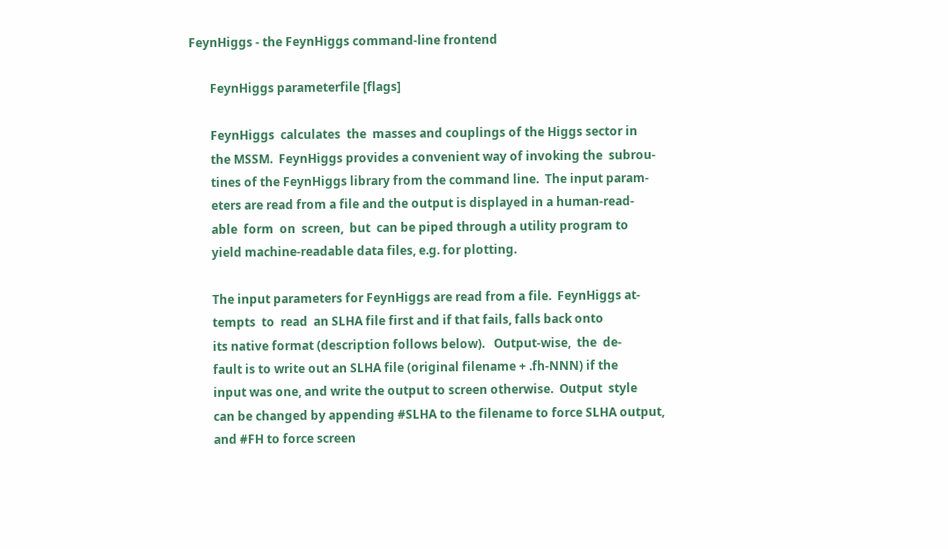FeynHiggs - the FeynHiggs command-line frontend

       FeynHiggs parameterfile [flags]

       FeynHiggs  calculates  the  masses and couplings of the Higgs sector in
       the MSSM.  FeynHiggs provides a convenient way of invoking the  subrou-
       tines of the FeynHiggs library from the command line.  The input param-
       eters are read from a file and the output is displayed in a human-read-
       able  form  on  screen,  but  can be piped through a utility program to
       yield machine-readable data files, e.g. for plotting.

       The input parameters for FeynHiggs are read from a file.  FeynHiggs at-
       tempts  to  read  an SLHA file first and if that fails, falls back onto
       its native format (description follows below).   Output-wise,  the  de-
       fault is to write out an SLHA file (original filename + .fh-NNN) if the
       input was one, and write the output to screen otherwise.  Output  style
       can be changed by appending #SLHA to the filename to force SLHA output,
       and #FH to force screen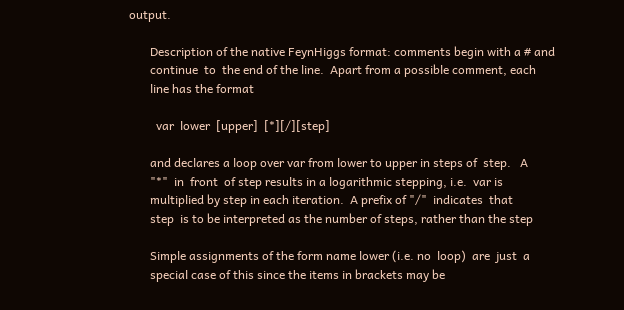output.

       Description of the native FeynHiggs format: comments begin with a # and
       continue  to  the end of the line.  Apart from a possible comment, each
       line has the format

         var  lower  [upper]  [*][/][step]

       and declares a loop over var from lower to upper in steps of  step.   A
       "*"  in  front  of step results in a logarithmic stepping, i.e.  var is
       multiplied by step in each iteration.  A prefix of "/"  indicates  that
       step  is to be interpreted as the number of steps, rather than the step

       Simple assignments of the form name lower (i.e. no  loop)  are  just  a
       special case of this since the items in brackets may be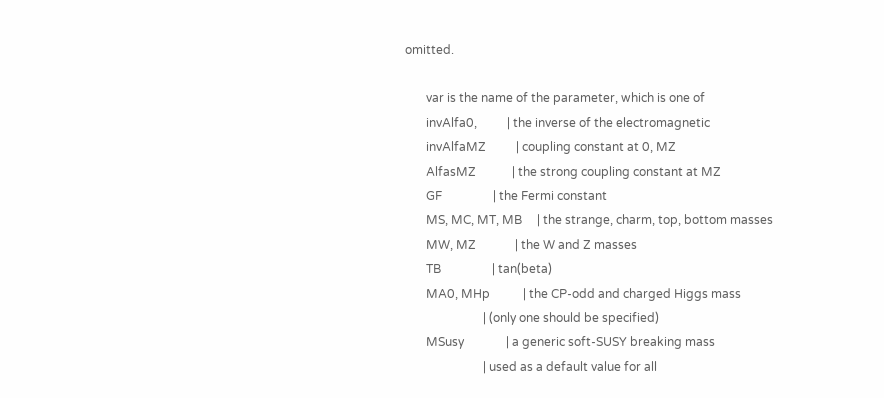omitted.

       var is the name of the parameter, which is one of
       invAlfa0,          | the inverse of the electromagnetic
       invAlfaMZ          | coupling constant at 0, MZ
       AlfasMZ            | the strong coupling constant at MZ
       GF                 | the Fermi constant
       MS, MC, MT, MB     | the strange, charm, top, bottom masses
       MW, MZ             | the W and Z masses
       TB                 | tan(beta)
       MA0, MHp           | the CP-odd and charged Higgs mass
                          | (only one should be specified)
       MSusy              | a generic soft-SUSY breaking mass
                          | used as a default value for all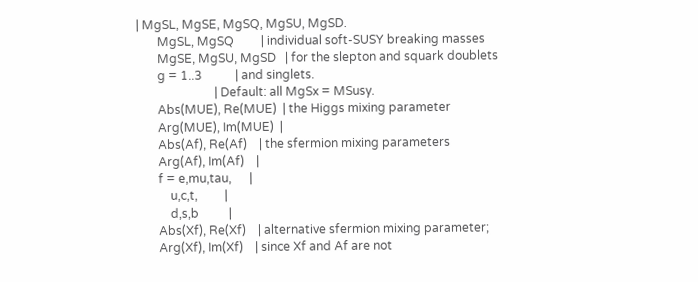| MgSL, MgSE, MgSQ, MgSU, MgSD.
       MgSL, MgSQ         | individual soft-SUSY breaking masses
       MgSE, MgSU, MgSD   | for the slepton and squark doublets
       g = 1..3           | and singlets.
                          | Default: all MgSx = MSusy.
       Abs(MUE), Re(MUE)  | the Higgs mixing parameter
       Arg(MUE), Im(MUE)  |
       Abs(Af), Re(Af)    | the sfermion mixing parameters
       Arg(Af), Im(Af)    |
       f = e,mu,tau,      |
           u,c,t,         |
           d,s,b          |
       Abs(Xf), Re(Xf)    | alternative sfermion mixing parameter;
       Arg(Xf), Im(Xf)    | since Xf and Af are not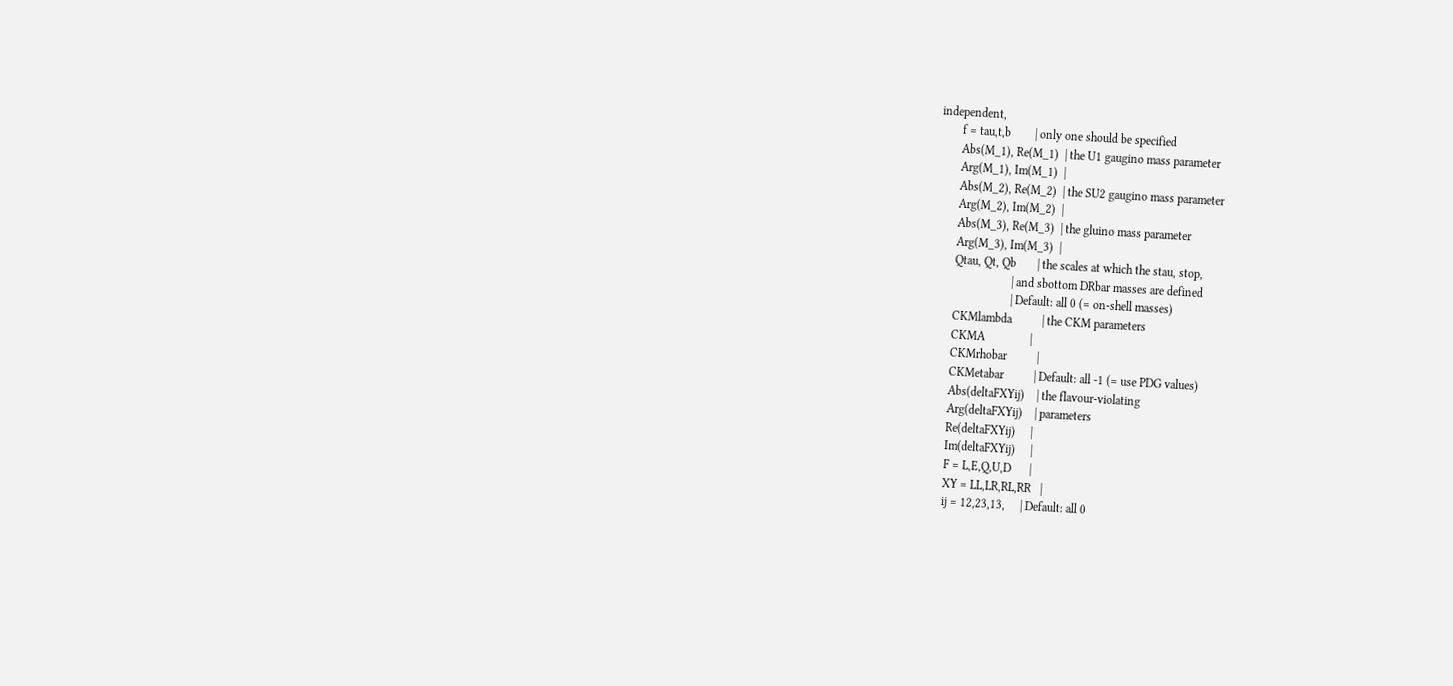independent,
       f = tau,t,b        | only one should be specified
       Abs(M_1), Re(M_1)  | the U1 gaugino mass parameter
       Arg(M_1), Im(M_1)  |
       Abs(M_2), Re(M_2)  | the SU2 gaugino mass parameter
       Arg(M_2), Im(M_2)  |
       Abs(M_3), Re(M_3)  | the gluino mass parameter
       Arg(M_3), Im(M_3)  |
       Qtau, Qt, Qb       | the scales at which the stau, stop,
                          | and sbottom DRbar masses are defined
                          | Default: all 0 (= on-shell masses)
       CKMlambda          | the CKM parameters
       CKMA               |
       CKMrhobar          |
       CKMetabar          | Default: all -1 (= use PDG values)
       Abs(deltaFXYij)    | the flavour-violating
       Arg(deltaFXYij)    | parameters
       Re(deltaFXYij)     |
       Im(deltaFXYij)     |
       F = L,E,Q,U,D      |
       XY = LL,LR,RL,RR   |
       ij = 12,23,13,     | Default: all 0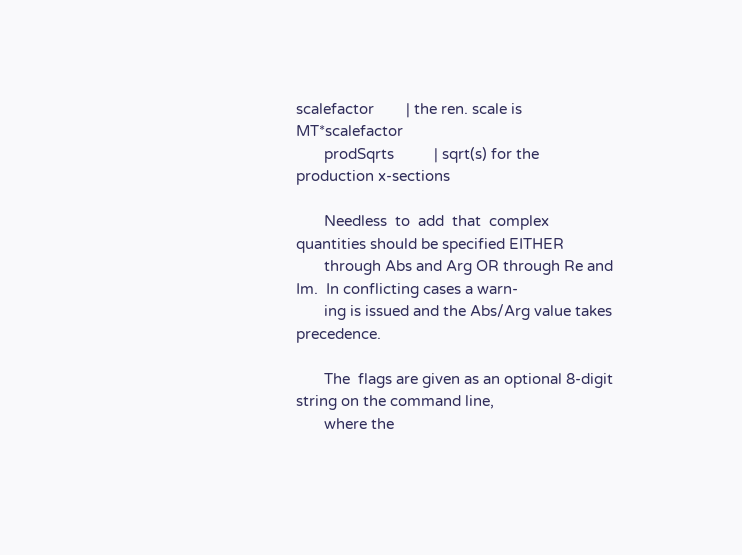scalefactor        | the ren. scale is MT*scalefactor
       prodSqrts          | sqrt(s) for the production x-sections

       Needless  to  add  that  complex  quantities should be specified EITHER
       through Abs and Arg OR through Re and Im.  In conflicting cases a warn-
       ing is issued and the Abs/Arg value takes precedence.

       The  flags are given as an optional 8-digit string on the command line,
       where the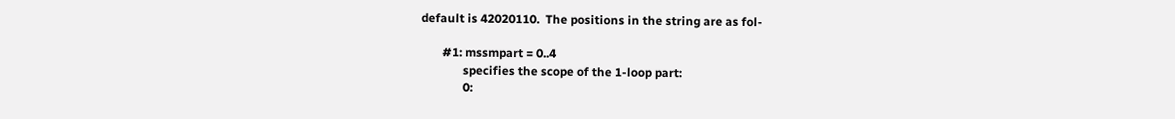default is 42020110.  The positions in the string are as fol-

       #1: mssmpart = 0..4
              specifies the scope of the 1-loop part:
              0: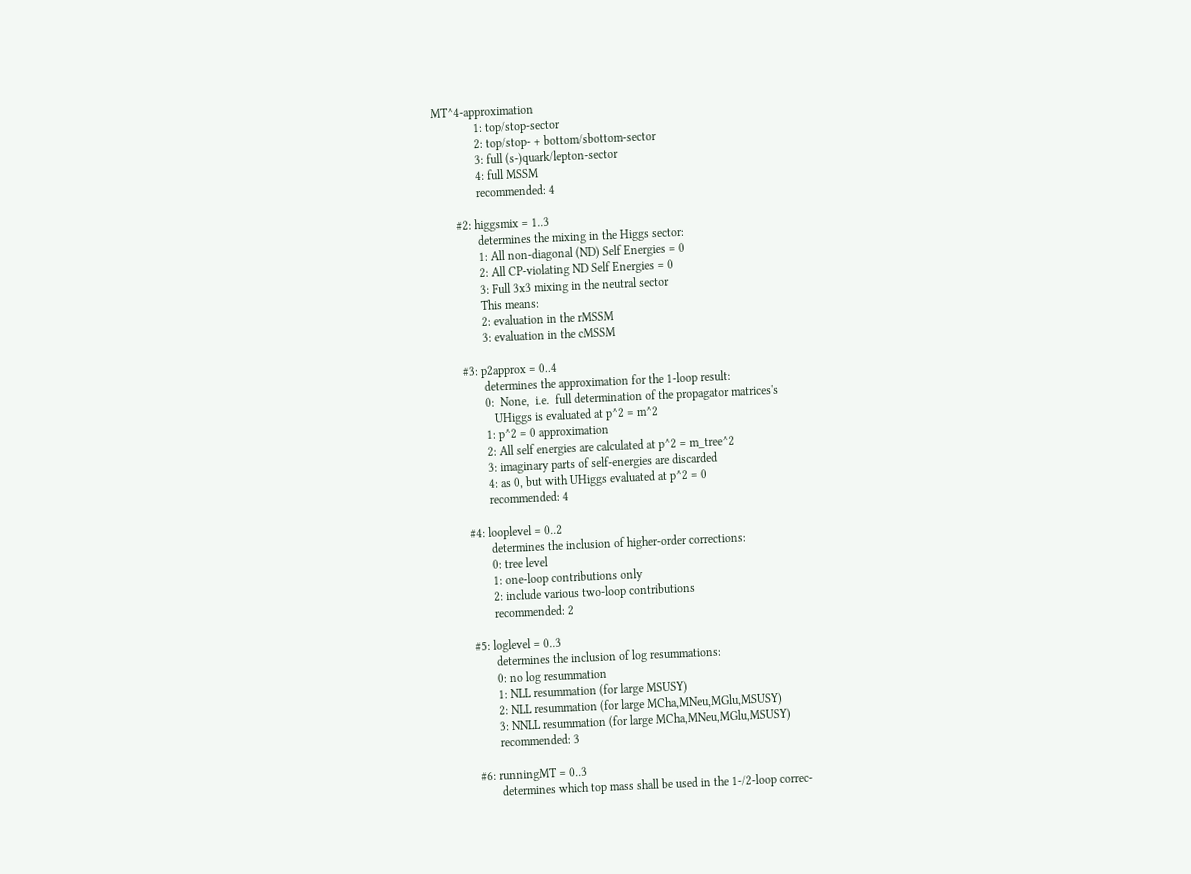MT^4-approximation
              1: top/stop-sector
              2: top/stop- + bottom/sbottom-sector
              3: full (s-)quark/lepton-sector
              4: full MSSM
              recommended: 4

       #2: higgsmix = 1..3
              determines the mixing in the Higgs sector:
              1: All non-diagonal (ND) Self Energies = 0
              2: All CP-violating ND Self Energies = 0
              3: Full 3x3 mixing in the neutral sector
              This means:
              2: evaluation in the rMSSM
              3: evaluation in the cMSSM

       #3: p2approx = 0..4
              determines the approximation for the 1-loop result:
              0:  None,  i.e.  full determination of the propagator matrices's
                 UHiggs is evaluated at p^2 = m^2
              1: p^2 = 0 approximation
              2: All self energies are calculated at p^2 = m_tree^2
              3: imaginary parts of self-energies are discarded
              4: as 0, but with UHiggs evaluated at p^2 = 0
              recommended: 4

       #4: looplevel = 0..2
              determines the inclusion of higher-order corrections:
              0: tree level
              1: one-loop contributions only
              2: include various two-loop contributions
              recommended: 2

       #5: loglevel = 0..3
              determines the inclusion of log resummations:
              0: no log resummation
              1: NLL resummation (for large MSUSY)
              2: NLL resummation (for large MCha,MNeu,MGlu,MSUSY)
              3: NNLL resummation (for large MCha,MNeu,MGlu,MSUSY)
              recommended: 3

       #6: runningMT = 0..3
              determines which top mass shall be used in the 1-/2-loop correc-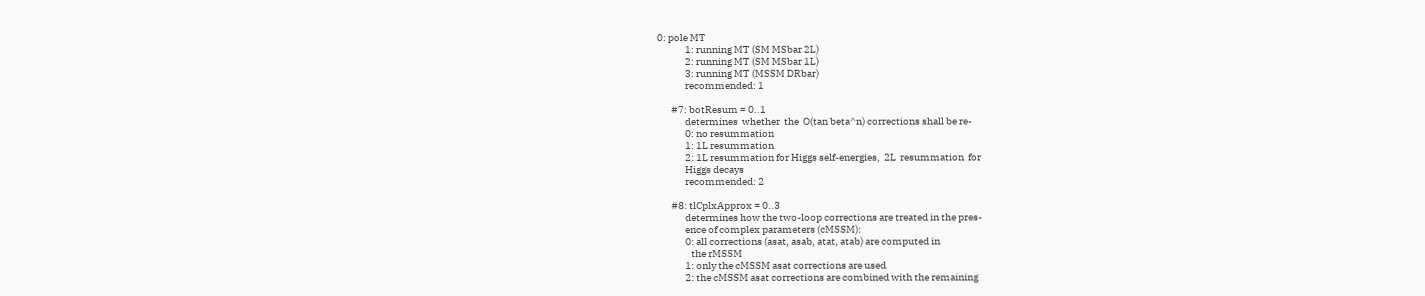0: pole MT
              1: running MT (SM MSbar 2L)
              2: running MT (SM MSbar 1L)
              3: running MT (MSSM DRbar)
              recommended: 1

       #7: botResum = 0..1
              determines  whether  the  O(tan beta^n) corrections shall be re-
              0: no resummation
              1: 1L resummation
              2: 1L resummation for Higgs self-energies,  2L  resummation  for
              Higgs decays
              recommended: 2

       #8: tlCplxApprox = 0..3
              determines how the two-loop corrections are treated in the pres-
              ence of complex parameters (cMSSM):
              0: all corrections (asat, asab, atat, atab) are computed in
                 the rMSSM
              1: only the cMSSM asat corrections are used
              2: the cMSSM asat corrections are combined with the remaining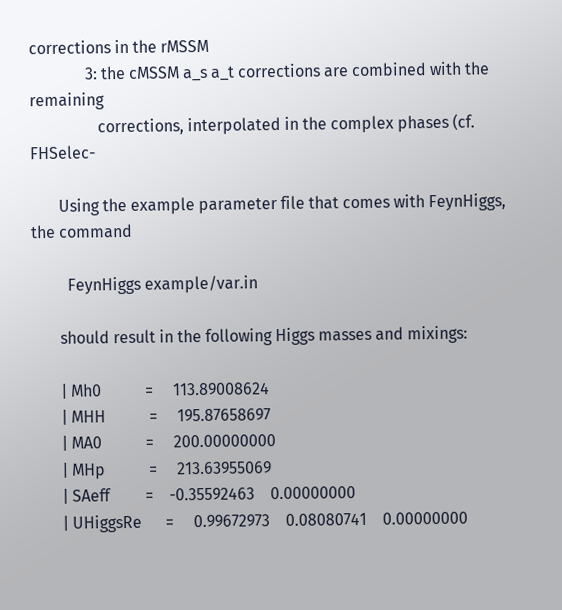corrections in the rMSSM
              3: the cMSSM a_s a_t corrections are combined with the remaining
                 corrections, interpolated in the complex phases (cf. FHSelec-

       Using the example parameter file that comes with FeynHiggs, the command

         FeynHiggs example/var.in

       should result in the following Higgs masses and mixings:

       | Mh0           =     113.89008624
       | MHH           =     195.87658697
       | MA0           =     200.00000000
       | MHp           =     213.63955069
       | SAeff         =    -0.35592463    0.00000000
       | UHiggsRe      =     0.99672973    0.08080741    0.00000000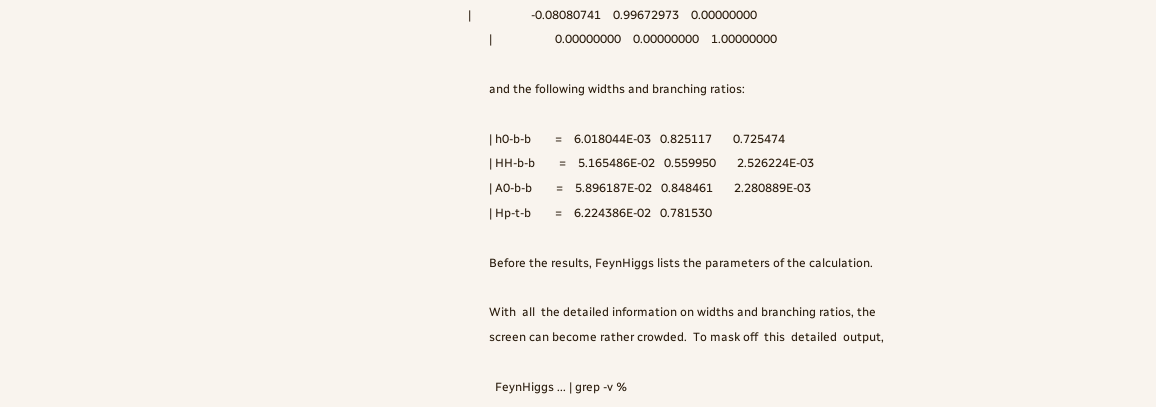|                    -0.08080741    0.99672973    0.00000000
       |                     0.00000000    0.00000000    1.00000000

       and the following widths and branching ratios:

       | h0-b-b        =    6.018044E-03   0.825117       0.725474
       | HH-b-b        =    5.165486E-02   0.559950       2.526224E-03
       | A0-b-b        =    5.896187E-02   0.848461       2.280889E-03
       | Hp-t-b        =    6.224386E-02   0.781530

       Before the results, FeynHiggs lists the parameters of the calculation.

       With  all  the detailed information on widths and branching ratios, the
       screen can become rather crowded.  To mask off  this  detailed  output,

         FeynHiggs ... | grep -v %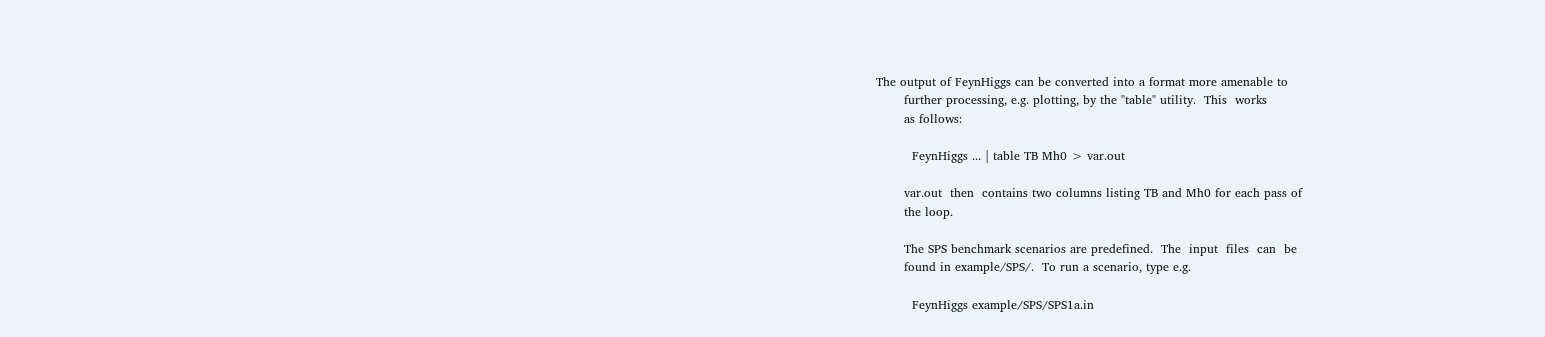The output of FeynHiggs can be converted into a format more amenable to
       further processing, e.g. plotting, by the "table" utility.  This  works
       as follows:

         FeynHiggs ... | table TB Mh0 > var.out

       var.out  then  contains two columns listing TB and Mh0 for each pass of
       the loop.

       The SPS benchmark scenarios are predefined.  The  input  files  can  be
       found in example/SPS/.  To run a scenario, type e.g.

         FeynHiggs example/SPS/SPS1a.in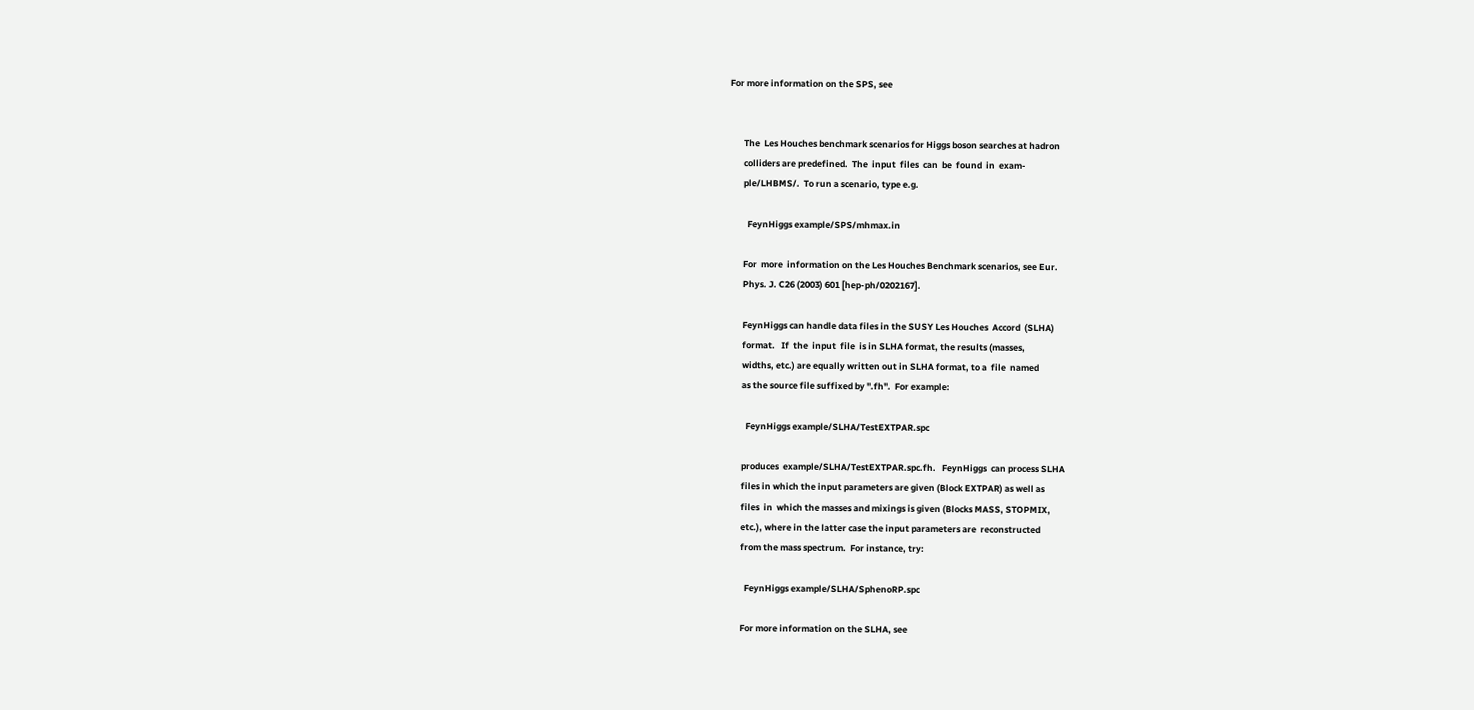For more information on the SPS, see


       The  Les Houches benchmark scenarios for Higgs boson searches at hadron
       colliders are predefined.  The  input  files  can  be  found  in  exam-
       ple/LHBMS/.  To run a scenario, type e.g.

         FeynHiggs example/SPS/mhmax.in

       For  more  information on the Les Houches Benchmark scenarios, see Eur.
       Phys. J. C26 (2003) 601 [hep-ph/0202167].

       FeynHiggs can handle data files in the SUSY Les Houches  Accord  (SLHA)
       format.   If  the  input  file  is in SLHA format, the results (masses,
       widths, etc.) are equally written out in SLHA format, to a  file  named
       as the source file suffixed by ".fh".  For example:

         FeynHiggs example/SLHA/TestEXTPAR.spc

       produces  example/SLHA/TestEXTPAR.spc.fh.   FeynHiggs  can process SLHA
       files in which the input parameters are given (Block EXTPAR) as well as
       files  in  which the masses and mixings is given (Blocks MASS, STOPMIX,
       etc.), where in the latter case the input parameters are  reconstructed
       from the mass spectrum.  For instance, try:

         FeynHiggs example/SLHA/SphenoRP.spc

       For more information on the SLHA, see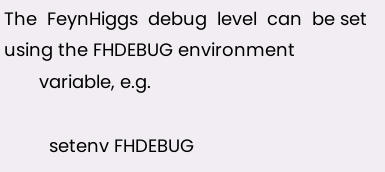The  FeynHiggs  debug  level  can  be set using the FHDEBUG environment
       variable, e.g.

         setenv FHDEBUG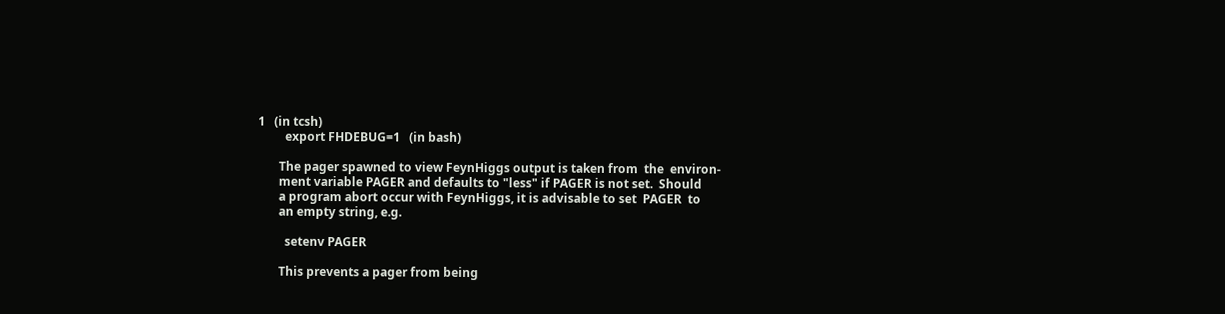1   (in tcsh)
         export FHDEBUG=1   (in bash)

       The pager spawned to view FeynHiggs output is taken from  the  environ-
       ment variable PAGER and defaults to "less" if PAGER is not set.  Should
       a program abort occur with FeynHiggs, it is advisable to set  PAGER  to
       an empty string, e.g.

         setenv PAGER

       This prevents a pager from being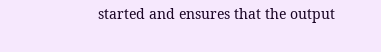started and ensures that the output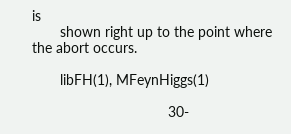is
       shown right up to the point where the abort occurs.

       libFH(1), MFeynHiggs(1)

                                  30-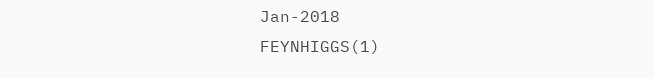Jan-2018                     FEYNHIGGS(1)